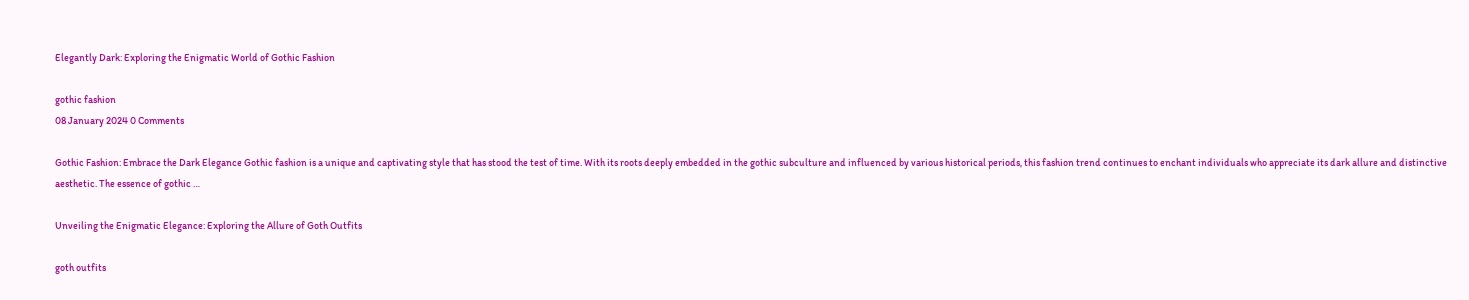Elegantly Dark: Exploring the Enigmatic World of Gothic Fashion

gothic fashion
08 January 2024 0 Comments

Gothic Fashion: Embrace the Dark Elegance Gothic fashion is a unique and captivating style that has stood the test of time. With its roots deeply embedded in the gothic subculture and influenced by various historical periods, this fashion trend continues to enchant individuals who appreciate its dark allure and distinctive aesthetic. The essence of gothic …

Unveiling the Enigmatic Elegance: Exploring the Allure of Goth Outfits

goth outfits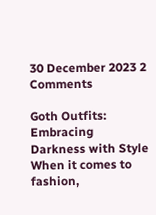30 December 2023 2 Comments

Goth Outfits: Embracing Darkness with Style When it comes to fashion,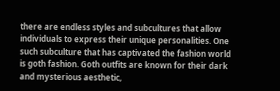there are endless styles and subcultures that allow individuals to express their unique personalities. One such subculture that has captivated the fashion world is goth fashion. Goth outfits are known for their dark and mysterious aesthetic,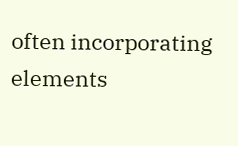often incorporating elements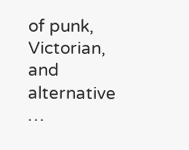of punk, Victorian, and alternative …